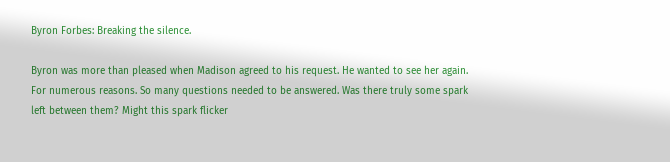Byron Forbes: Breaking the silence.

Byron was more than pleased when Madison agreed to his request. He wanted to see her again. For numerous reasons. So many questions needed to be answered. Was there truly some spark left between them? Might this spark flicker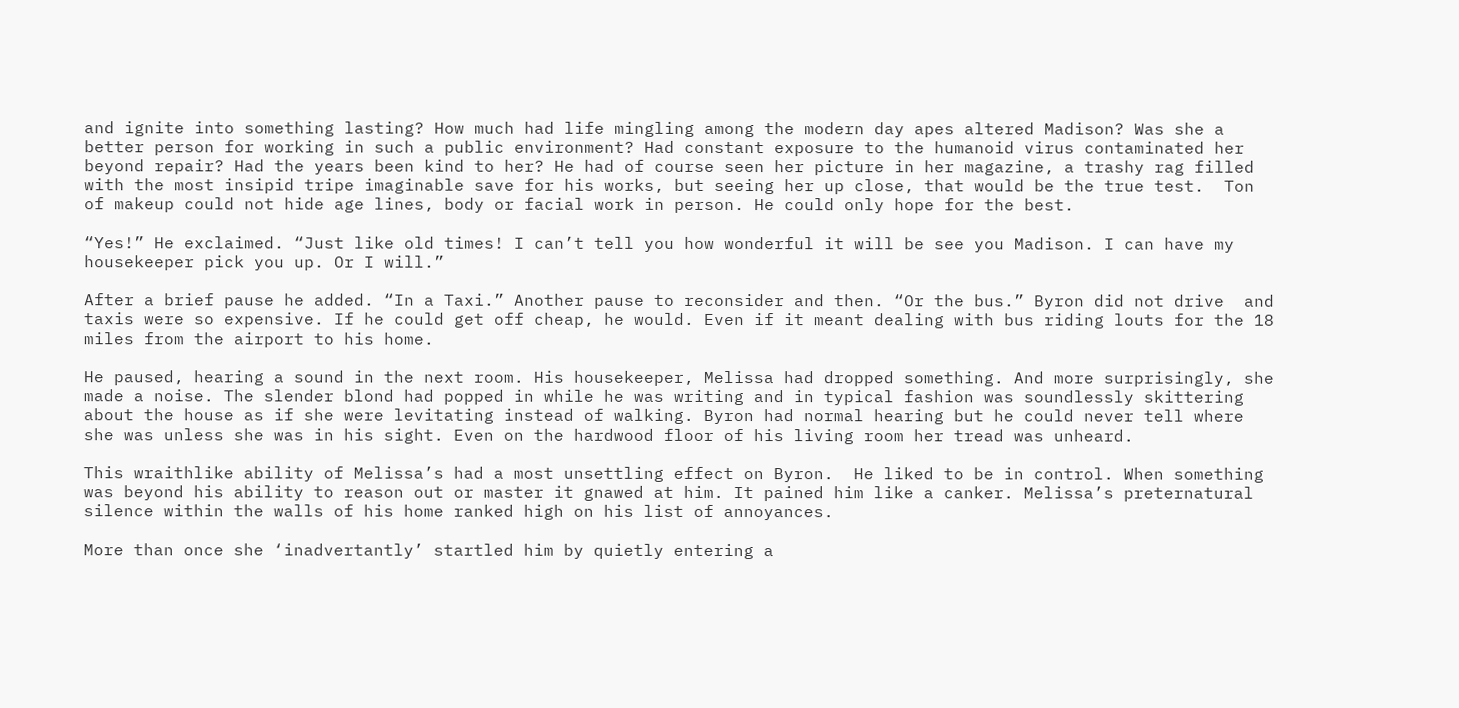and ignite into something lasting? How much had life mingling among the modern day apes altered Madison? Was she a better person for working in such a public environment? Had constant exposure to the humanoid virus contaminated her beyond repair? Had the years been kind to her? He had of course seen her picture in her magazine, a trashy rag filled with the most insipid tripe imaginable save for his works, but seeing her up close, that would be the true test.  Ton of makeup could not hide age lines, body or facial work in person. He could only hope for the best.

“Yes!” He exclaimed. “Just like old times! I can’t tell you how wonderful it will be see you Madison. I can have my housekeeper pick you up. Or I will.”

After a brief pause he added. “In a Taxi.” Another pause to reconsider and then. “Or the bus.” Byron did not drive  and taxis were so expensive. If he could get off cheap, he would. Even if it meant dealing with bus riding louts for the 18 miles from the airport to his home.

He paused, hearing a sound in the next room. His housekeeper, Melissa had dropped something. And more surprisingly, she made a noise. The slender blond had popped in while he was writing and in typical fashion was soundlessly skittering about the house as if she were levitating instead of walking. Byron had normal hearing but he could never tell where she was unless she was in his sight. Even on the hardwood floor of his living room her tread was unheard.

This wraithlike ability of Melissa’s had a most unsettling effect on Byron.  He liked to be in control. When something was beyond his ability to reason out or master it gnawed at him. It pained him like a canker. Melissa’s preternatural silence within the walls of his home ranked high on his list of annoyances.

More than once she ‘inadvertantly’ startled him by quietly entering a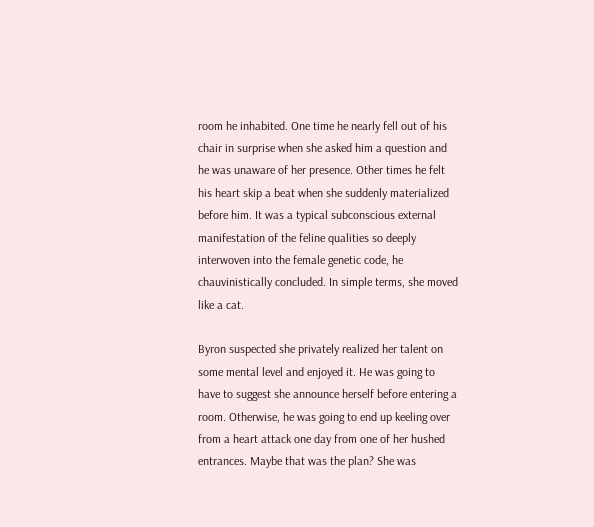room he inhabited. One time he nearly fell out of his chair in surprise when she asked him a question and he was unaware of her presence. Other times he felt his heart skip a beat when she suddenly materialized before him. It was a typical subconscious external manifestation of the feline qualities so deeply interwoven into the female genetic code, he chauvinistically concluded. In simple terms, she moved like a cat.

Byron suspected she privately realized her talent on some mental level and enjoyed it. He was going to have to suggest she announce herself before entering a room. Otherwise, he was going to end up keeling over from a heart attack one day from one of her hushed entrances. Maybe that was the plan? She was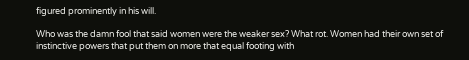figured prominently in his will.

Who was the damn fool that said women were the weaker sex? What rot. Women had their own set of instinctive powers that put them on more that equal footing with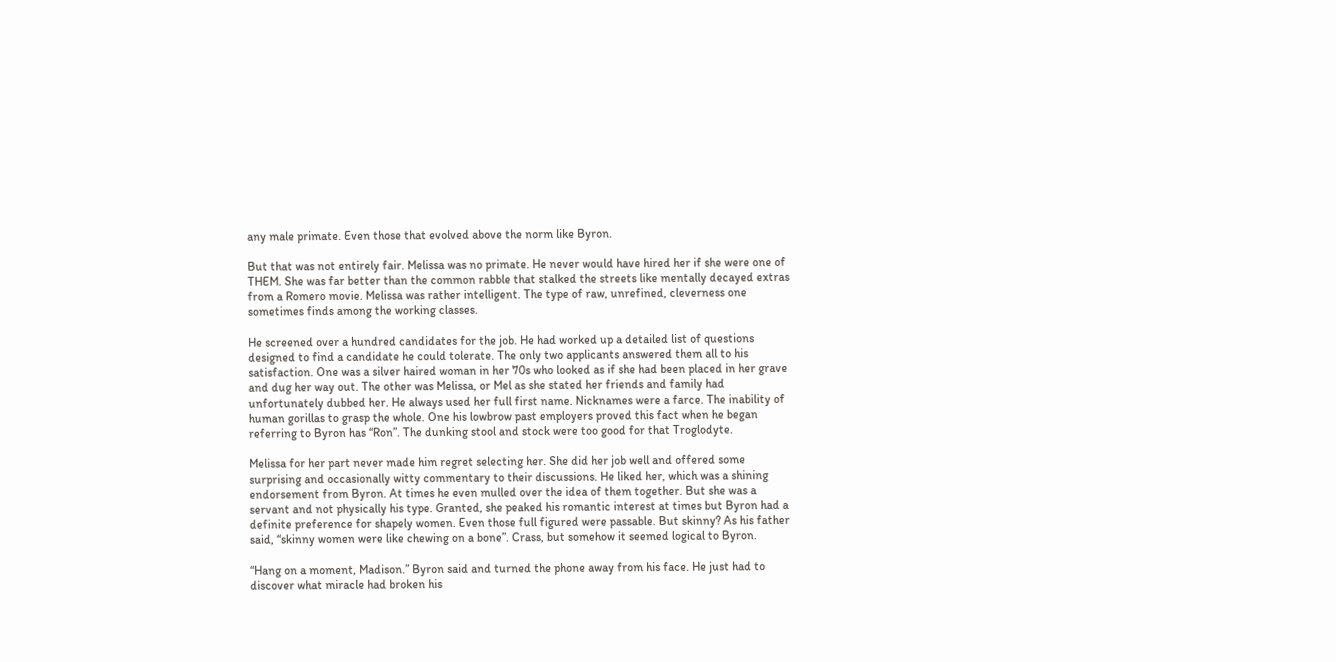any male primate. Even those that evolved above the norm like Byron.

But that was not entirely fair. Melissa was no primate. He never would have hired her if she were one of THEM. She was far better than the common rabble that stalked the streets like mentally decayed extras from a Romero movie. Melissa was rather intelligent. The type of raw, unrefined, cleverness one sometimes finds among the working classes.

He screened over a hundred candidates for the job. He had worked up a detailed list of questions designed to find a candidate he could tolerate. The only two applicants answered them all to his satisfaction. One was a silver haired woman in her 70s who looked as if she had been placed in her grave and dug her way out. The other was Melissa, or Mel as she stated her friends and family had unfortunately dubbed her. He always used her full first name. Nicknames were a farce. The inability of human gorillas to grasp the whole. One his lowbrow past employers proved this fact when he began referring to Byron has “Ron”. The dunking stool and stock were too good for that Troglodyte.

Melissa for her part never made him regret selecting her. She did her job well and offered some surprising and occasionally witty commentary to their discussions. He liked her, which was a shining endorsement from Byron. At times he even mulled over the idea of them together. But she was a servant and not physically his type. Granted, she peaked his romantic interest at times but Byron had a definite preference for shapely women. Even those full figured were passable. But skinny? As his father said, “skinny women were like chewing on a bone”. Crass, but somehow it seemed logical to Byron.

“Hang on a moment, Madison.” Byron said and turned the phone away from his face. He just had to discover what miracle had broken his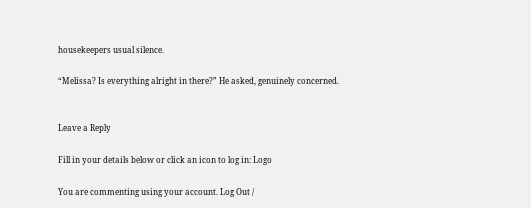housekeepers usual silence.

“Melissa? Is everything alright in there?” He asked, genuinely concerned.


Leave a Reply

Fill in your details below or click an icon to log in: Logo

You are commenting using your account. Log Out /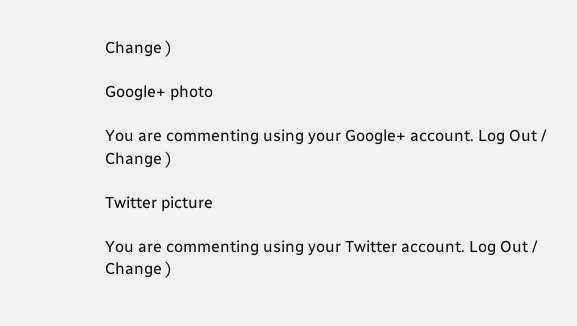Change )

Google+ photo

You are commenting using your Google+ account. Log Out /  Change )

Twitter picture

You are commenting using your Twitter account. Log Out /  Change )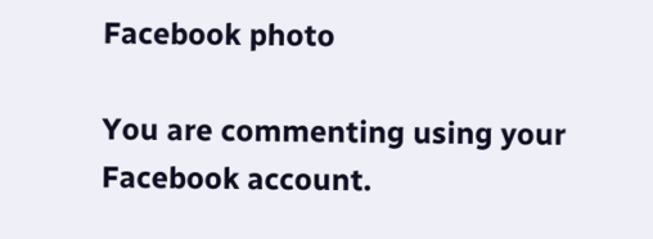Facebook photo

You are commenting using your Facebook account.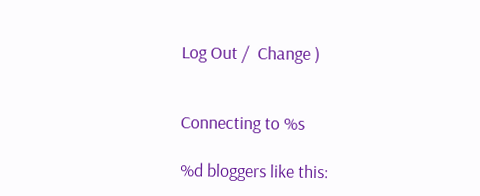Log Out /  Change )


Connecting to %s

%d bloggers like this: